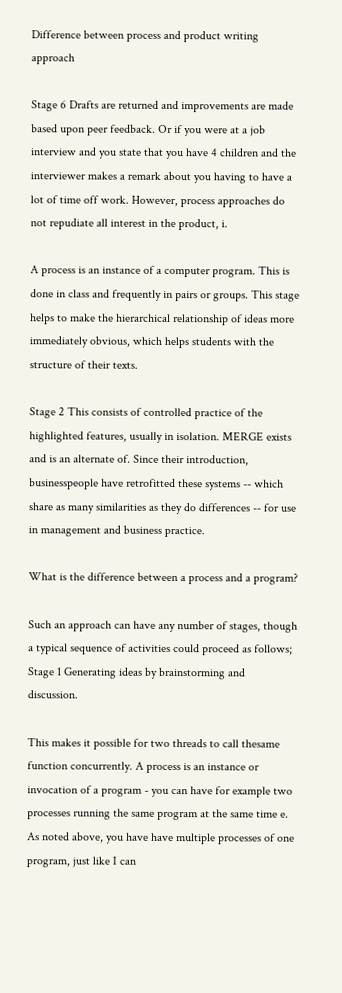Difference between process and product writing approach

Stage 6 Drafts are returned and improvements are made based upon peer feedback. Or if you were at a job interview and you state that you have 4 children and the interviewer makes a remark about you having to have a lot of time off work. However, process approaches do not repudiate all interest in the product, i.

A process is an instance of a computer program. This is done in class and frequently in pairs or groups. This stage helps to make the hierarchical relationship of ideas more immediately obvious, which helps students with the structure of their texts.

Stage 2 This consists of controlled practice of the highlighted features, usually in isolation. MERGE exists and is an alternate of. Since their introduction, businesspeople have retrofitted these systems -- which share as many similarities as they do differences -- for use in management and business practice.

What is the difference between a process and a program?

Such an approach can have any number of stages, though a typical sequence of activities could proceed as follows; Stage 1 Generating ideas by brainstorming and discussion.

This makes it possible for two threads to call thesame function concurrently. A process is an instance or invocation of a program - you can have for example two processes running the same program at the same time e. As noted above, you have have multiple processes of one program, just like I can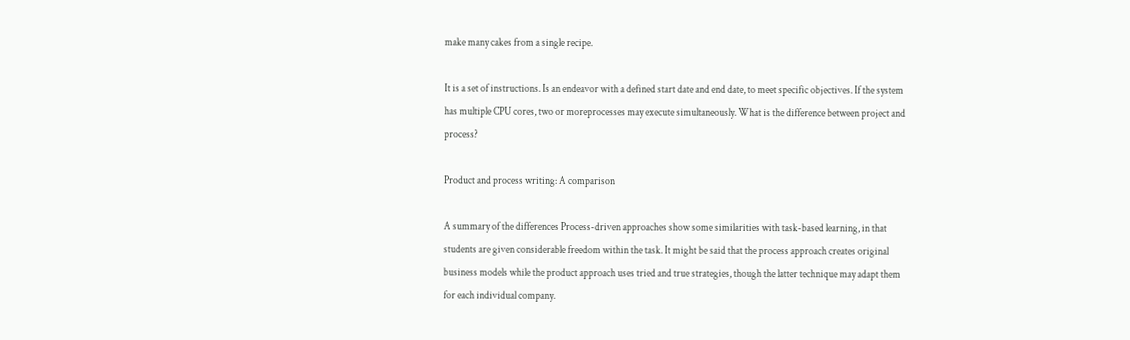make many cakes from a single recipe.

It is a set of instructions. Is an endeavor with a defined start date and end date, to meet specific objectives. If the system has multiple CPU cores, two or moreprocesses may execute simultaneously. What is the difference between project and process?

Product and process writing: A comparison

A summary of the differences Process-driven approaches show some similarities with task-based learning, in that students are given considerable freedom within the task. It might be said that the process approach creates original business models while the product approach uses tried and true strategies, though the latter technique may adapt them for each individual company.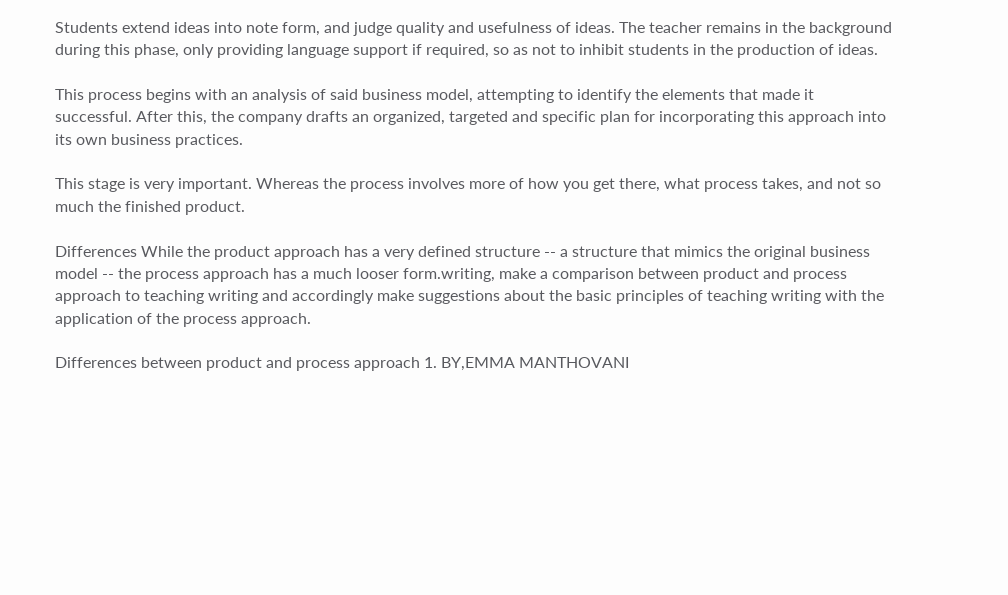Students extend ideas into note form, and judge quality and usefulness of ideas. The teacher remains in the background during this phase, only providing language support if required, so as not to inhibit students in the production of ideas.

This process begins with an analysis of said business model, attempting to identify the elements that made it successful. After this, the company drafts an organized, targeted and specific plan for incorporating this approach into its own business practices.

This stage is very important. Whereas the process involves more of how you get there, what process takes, and not so much the finished product.

Differences While the product approach has a very defined structure -- a structure that mimics the original business model -- the process approach has a much looser form.writing, make a comparison between product and process approach to teaching writing and accordingly make suggestions about the basic principles of teaching writing with the application of the process approach.

Differences between product and process approach 1. BY,EMMA MANTHOVANI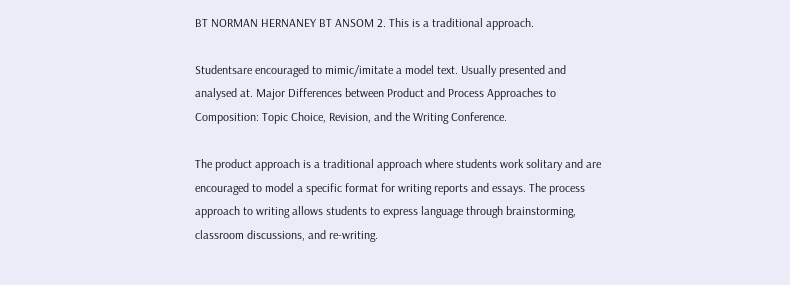BT NORMAN HERNANEY BT ANSOM 2. This is a traditional approach.

Studentsare encouraged to mimic/imitate a model text. Usually presented and analysed at. Major Differences between Product and Process Approaches to Composition: Topic Choice, Revision, and the Writing Conference.

The product approach is a traditional approach where students work solitary and are encouraged to model a specific format for writing reports and essays. The process approach to writing allows students to express language through brainstorming, classroom discussions, and re-writing.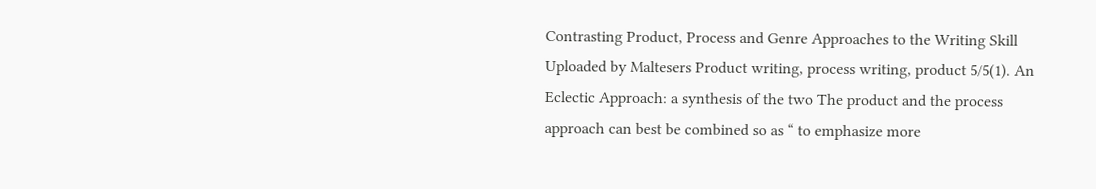Contrasting Product, Process and Genre Approaches to the Writing Skill Uploaded by Maltesers Product writing, process writing, product 5/5(1). An Eclectic Approach: a synthesis of the two The product and the process approach can best be combined so as “ to emphasize more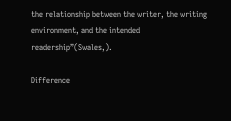the relationship between the writer, the writing environment, and the intended readership”(Swales,).

Difference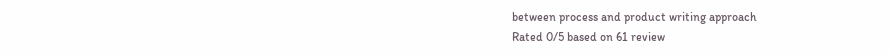between process and product writing approach
Rated 0/5 based on 61 review